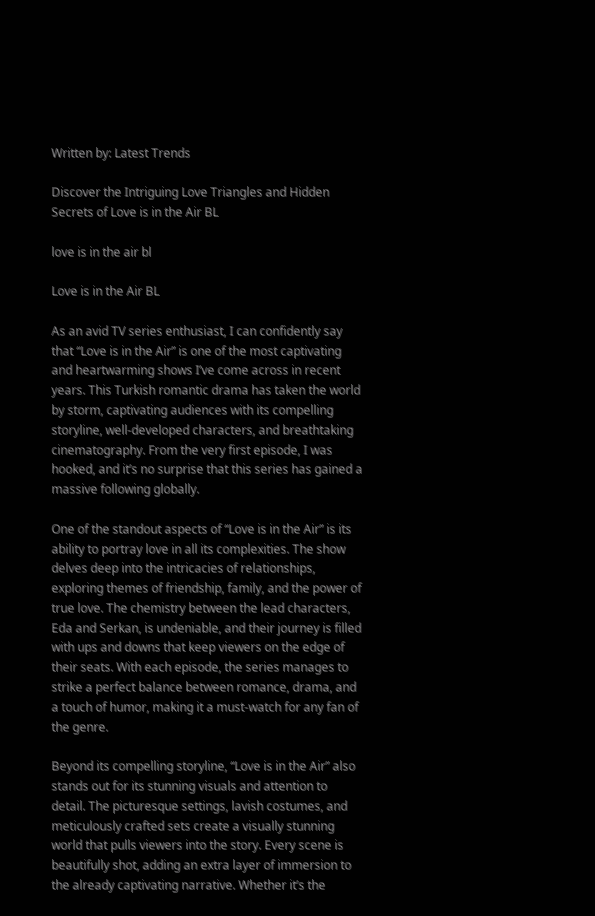Written by: Latest Trends

Discover the Intriguing Love Triangles and Hidden Secrets of Love is in the Air BL

love is in the air bl

Love is in the Air BL

As an avid TV series enthusiast, I can confidently say that “Love is in the Air” is one of the most captivating and heartwarming shows I’ve come across in recent years. This Turkish romantic drama has taken the world by storm, captivating audiences with its compelling storyline, well-developed characters, and breathtaking cinematography. From the very first episode, I was hooked, and it’s no surprise that this series has gained a massive following globally.

One of the standout aspects of “Love is in the Air” is its ability to portray love in all its complexities. The show delves deep into the intricacies of relationships, exploring themes of friendship, family, and the power of true love. The chemistry between the lead characters, Eda and Serkan, is undeniable, and their journey is filled with ups and downs that keep viewers on the edge of their seats. With each episode, the series manages to strike a perfect balance between romance, drama, and a touch of humor, making it a must-watch for any fan of the genre.

Beyond its compelling storyline, “Love is in the Air” also stands out for its stunning visuals and attention to detail. The picturesque settings, lavish costumes, and meticulously crafted sets create a visually stunning world that pulls viewers into the story. Every scene is beautifully shot, adding an extra layer of immersion to the already captivating narrative. Whether it’s the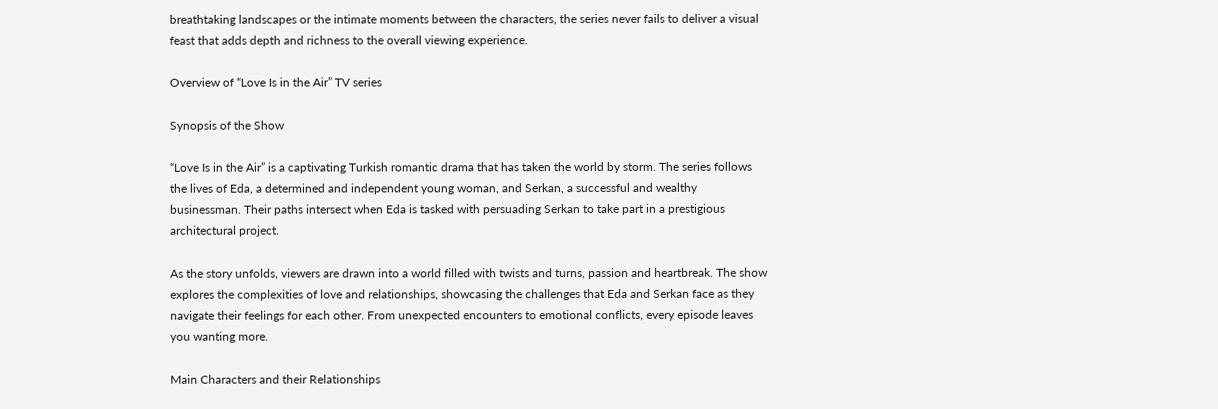breathtaking landscapes or the intimate moments between the characters, the series never fails to deliver a visual feast that adds depth and richness to the overall viewing experience.

Overview of “Love Is in the Air” TV series

Synopsis of the Show

“Love Is in the Air” is a captivating Turkish romantic drama that has taken the world by storm. The series follows the lives of Eda, a determined and independent young woman, and Serkan, a successful and wealthy businessman. Their paths intersect when Eda is tasked with persuading Serkan to take part in a prestigious architectural project.

As the story unfolds, viewers are drawn into a world filled with twists and turns, passion and heartbreak. The show explores the complexities of love and relationships, showcasing the challenges that Eda and Serkan face as they navigate their feelings for each other. From unexpected encounters to emotional conflicts, every episode leaves you wanting more.

Main Characters and their Relationships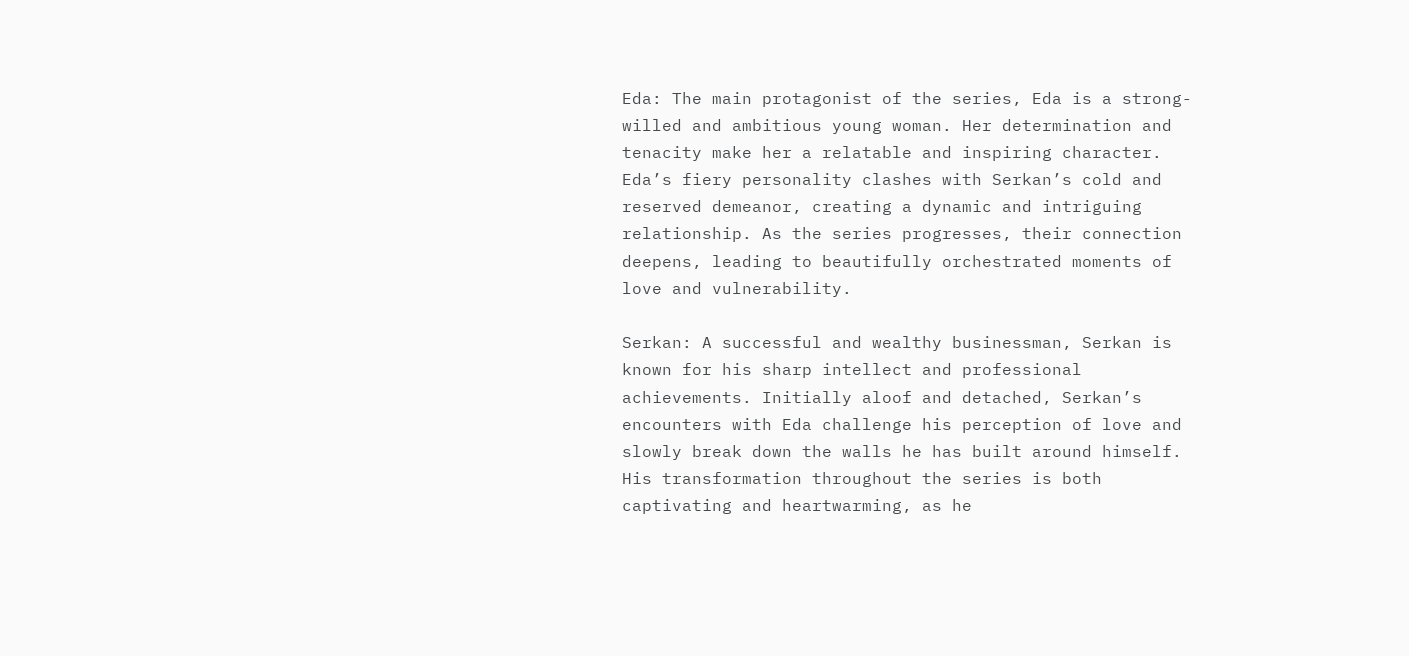Eda: The main protagonist of the series, Eda is a strong-willed and ambitious young woman. Her determination and tenacity make her a relatable and inspiring character. Eda’s fiery personality clashes with Serkan’s cold and reserved demeanor, creating a dynamic and intriguing relationship. As the series progresses, their connection deepens, leading to beautifully orchestrated moments of love and vulnerability.

Serkan: A successful and wealthy businessman, Serkan is known for his sharp intellect and professional achievements. Initially aloof and detached, Serkan’s encounters with Eda challenge his perception of love and slowly break down the walls he has built around himself. His transformation throughout the series is both captivating and heartwarming, as he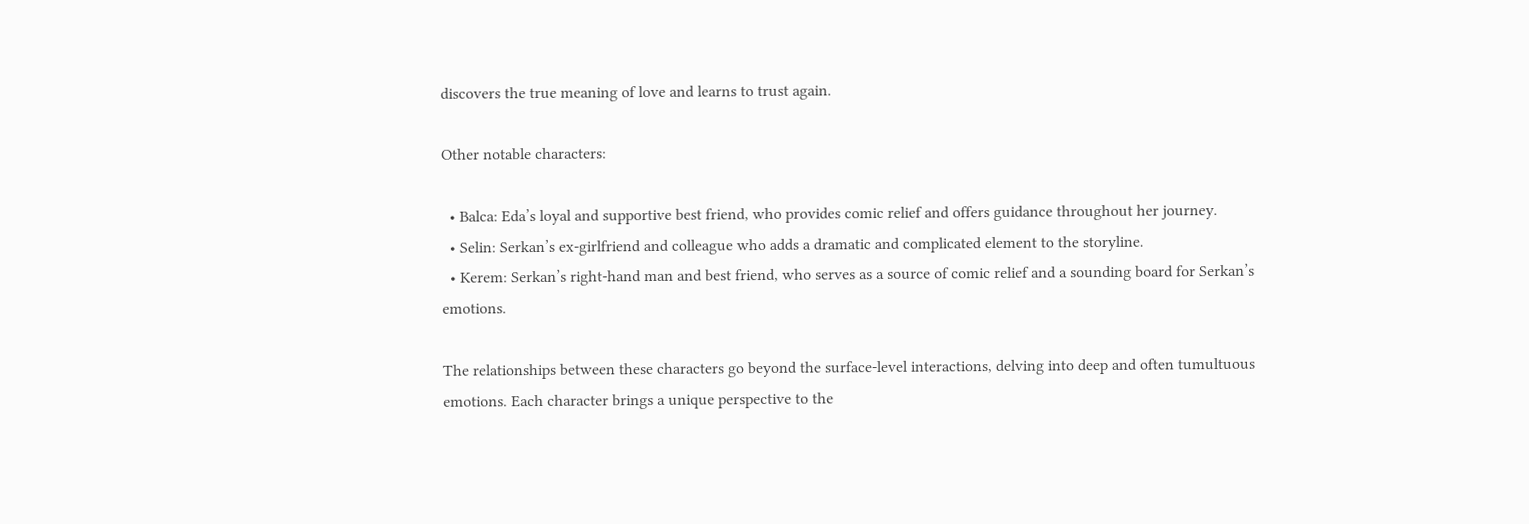discovers the true meaning of love and learns to trust again.

Other notable characters:

  • Balca: Eda’s loyal and supportive best friend, who provides comic relief and offers guidance throughout her journey.
  • Selin: Serkan’s ex-girlfriend and colleague who adds a dramatic and complicated element to the storyline.
  • Kerem: Serkan’s right-hand man and best friend, who serves as a source of comic relief and a sounding board for Serkan’s emotions.

The relationships between these characters go beyond the surface-level interactions, delving into deep and often tumultuous emotions. Each character brings a unique perspective to the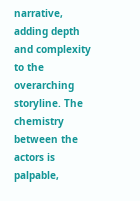narrative, adding depth and complexity to the overarching storyline. The chemistry between the actors is palpable,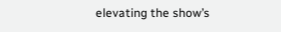elevating the show’s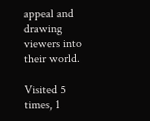appeal and drawing viewers into their world.

Visited 5 times, 1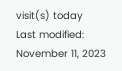visit(s) today
Last modified: November 11, 2023